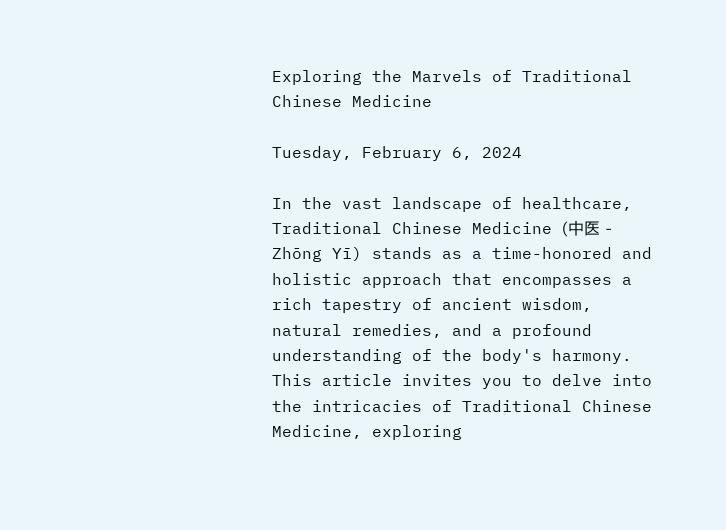Exploring the Marvels of Traditional Chinese Medicine

Tuesday, February 6, 2024

In the vast landscape of healthcare, Traditional Chinese Medicine (中医 - Zhōng Yī) stands as a time-honored and holistic approach that encompasses a rich tapestry of ancient wisdom, natural remedies, and a profound understanding of the body's harmony. This article invites you to delve into the intricacies of Traditional Chinese Medicine, exploring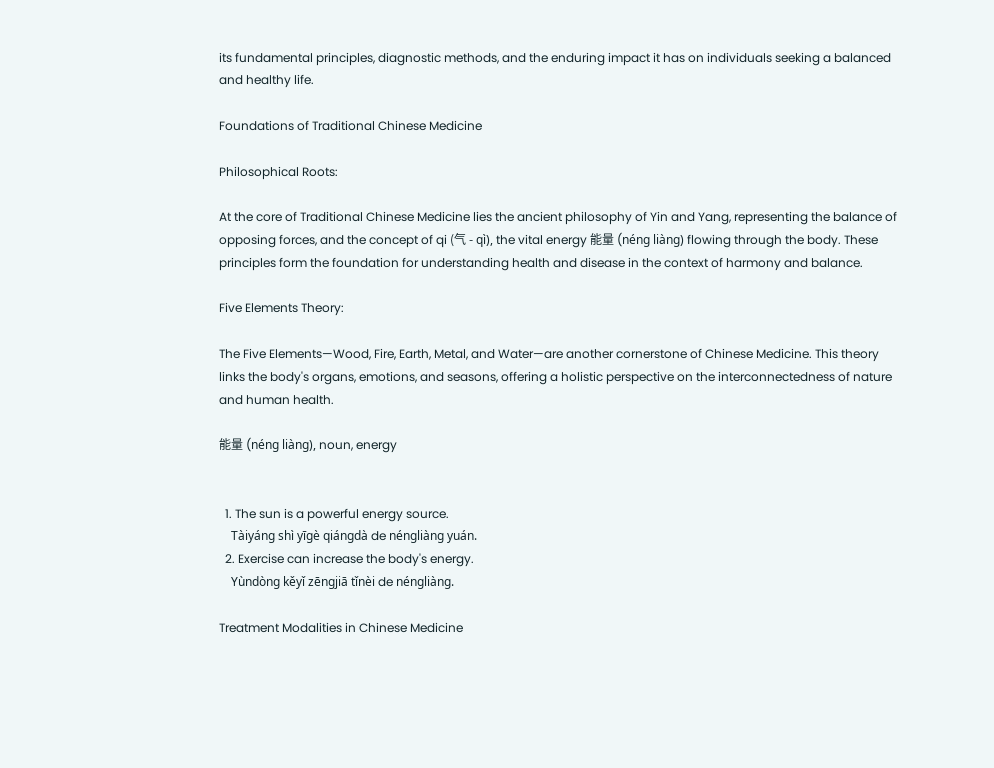its fundamental principles, diagnostic methods, and the enduring impact it has on individuals seeking a balanced and healthy life.

Foundations of Traditional Chinese Medicine

Philosophical Roots:

At the core of Traditional Chinese Medicine lies the ancient philosophy of Yin and Yang, representing the balance of opposing forces, and the concept of qi (气 - qì), the vital energy 能量 (néng liàng) flowing through the body. These principles form the foundation for understanding health and disease in the context of harmony and balance.

Five Elements Theory:

The Five Elements—Wood, Fire, Earth, Metal, and Water—are another cornerstone of Chinese Medicine. This theory links the body's organs, emotions, and seasons, offering a holistic perspective on the interconnectedness of nature and human health.

能量 (néng liàng), noun, energy


  1. The sun is a powerful energy source.
    Tàiyáng shì yīgè qiángdà de néngliàng yuán.
  2. Exercise can increase the body's energy.
    Yùndòng kěyǐ zēngjiā tǐnèi de néngliàng.

Treatment Modalities in Chinese Medicine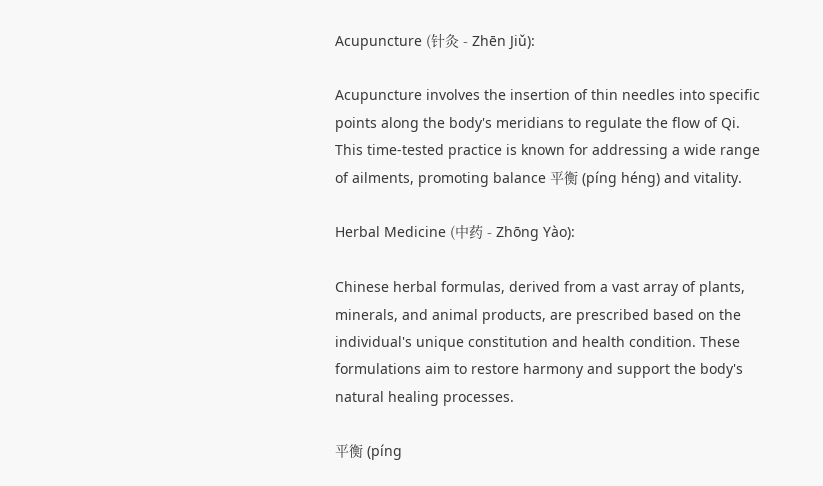Acupuncture (针灸 - Zhēn Jiǔ):

Acupuncture involves the insertion of thin needles into specific points along the body's meridians to regulate the flow of Qi. This time-tested practice is known for addressing a wide range of ailments, promoting balance 平衡 (píng héng) and vitality.

Herbal Medicine (中药 - Zhōng Yào):

Chinese herbal formulas, derived from a vast array of plants, minerals, and animal products, are prescribed based on the individual's unique constitution and health condition. These formulations aim to restore harmony and support the body's natural healing processes.

平衡 (píng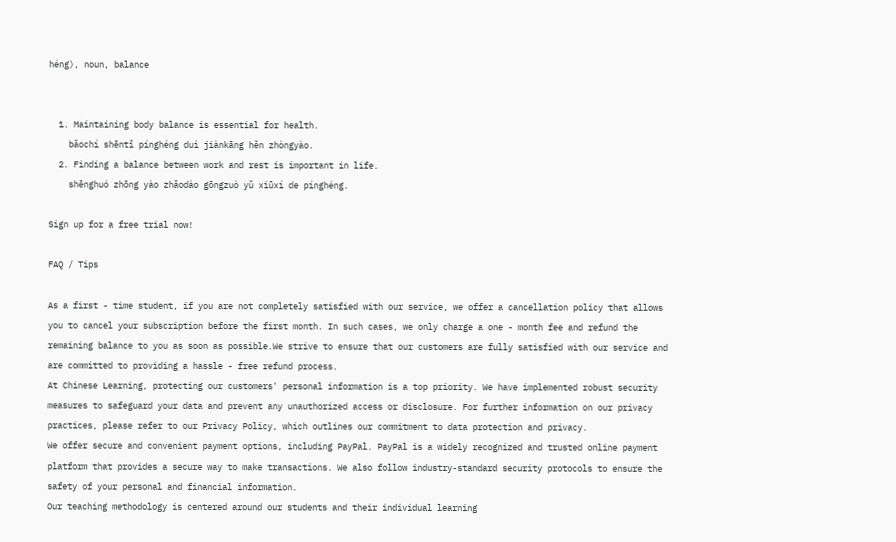héng), noun, balance


  1. Maintaining body balance is essential for health.
    bǎochí shēntǐ pínghéng duì jiànkāng hěn zhòngyào.
  2. Finding a balance between work and rest is important in life.
    shēnghuó zhōng yào zhǎodào gōngzuò yǔ xiūxí de pínghéng.

Sign up for a free trial now!

FAQ / Tips

As a first - time student, if you are not completely satisfied with our service, we offer a cancellation policy that allows you to cancel your subscription before the first month. In such cases, we only charge a one - month fee and refund the remaining balance to you as soon as possible.We strive to ensure that our customers are fully satisfied with our service and are committed to providing a hassle - free refund process.
At Chinese Learning, protecting our customers' personal information is a top priority. We have implemented robust security measures to safeguard your data and prevent any unauthorized access or disclosure. For further information on our privacy practices, please refer to our Privacy Policy, which outlines our commitment to data protection and privacy.
We offer secure and convenient payment options, including PayPal. PayPal is a widely recognized and trusted online payment platform that provides a secure way to make transactions. We also follow industry-standard security protocols to ensure the safety of your personal and financial information.
Our teaching methodology is centered around our students and their individual learning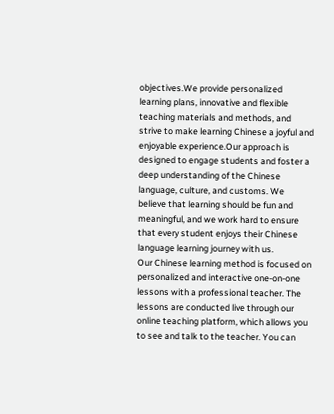objectives.We provide personalized learning plans, innovative and flexible teaching materials and methods, and strive to make learning Chinese a joyful and enjoyable experience.Our approach is designed to engage students and foster a deep understanding of the Chinese language, culture, and customs. We believe that learning should be fun and meaningful, and we work hard to ensure that every student enjoys their Chinese language learning journey with us.
Our Chinese learning method is focused on personalized and interactive one-on-one lessons with a professional teacher. The lessons are conducted live through our online teaching platform, which allows you to see and talk to the teacher. You can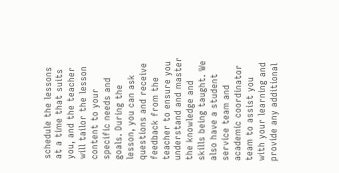schedule the lessons at a time that suits you, and the teacher will tailor the lesson content to your specific needs and goals. During the lesson, you can ask questions and receive feedback from the teacher to ensure you understand and master the knowledge and skills being taught. We also have a student service team and academic coordinator team to assist you with your learning and provide any additional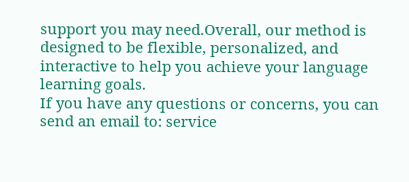support you may need.Overall, our method is designed to be flexible, personalized, and interactive to help you achieve your language learning goals.
If you have any questions or concerns, you can send an email to: service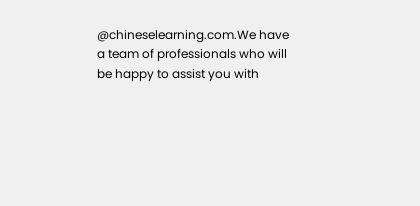@chineselearning.com.We have a team of professionals who will be happy to assist you with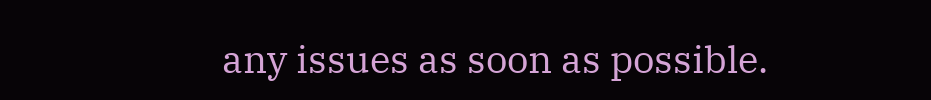any issues as soon as possible.